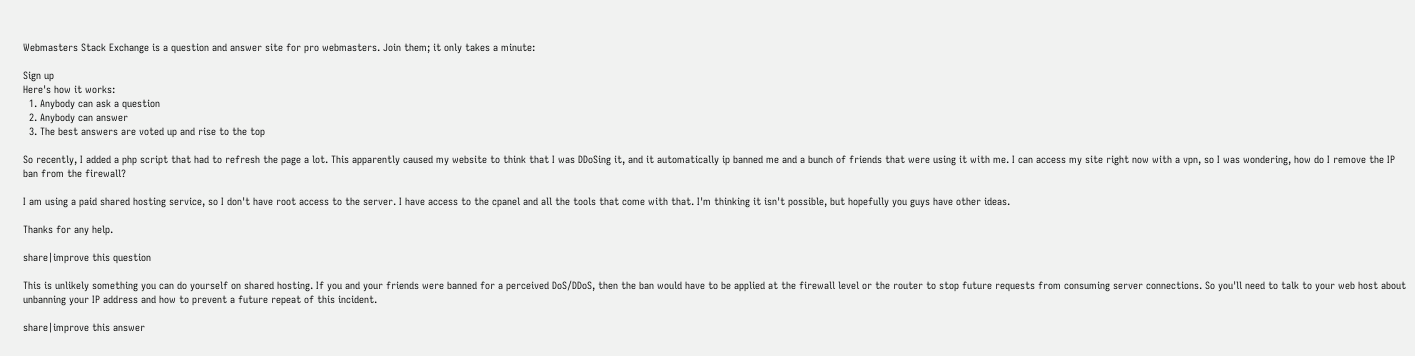Webmasters Stack Exchange is a question and answer site for pro webmasters. Join them; it only takes a minute:

Sign up
Here's how it works:
  1. Anybody can ask a question
  2. Anybody can answer
  3. The best answers are voted up and rise to the top

So recently, I added a php script that had to refresh the page a lot. This apparently caused my website to think that I was DDoSing it, and it automatically ip banned me and a bunch of friends that were using it with me. I can access my site right now with a vpn, so I was wondering, how do I remove the IP ban from the firewall?

I am using a paid shared hosting service, so I don't have root access to the server. I have access to the cpanel and all the tools that come with that. I'm thinking it isn't possible, but hopefully you guys have other ideas.

Thanks for any help.

share|improve this question

This is unlikely something you can do yourself on shared hosting. If you and your friends were banned for a perceived DoS/DDoS, then the ban would have to be applied at the firewall level or the router to stop future requests from consuming server connections. So you'll need to talk to your web host about unbanning your IP address and how to prevent a future repeat of this incident.

share|improve this answer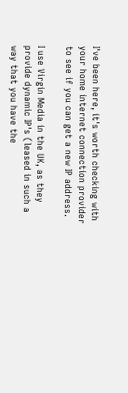I've been here, it's worth checking with your home internet connection provider to see if you can get a new IP address.

I use Virgin Media in the UK, as they provide dynamic IP's (leased in such a way that you have the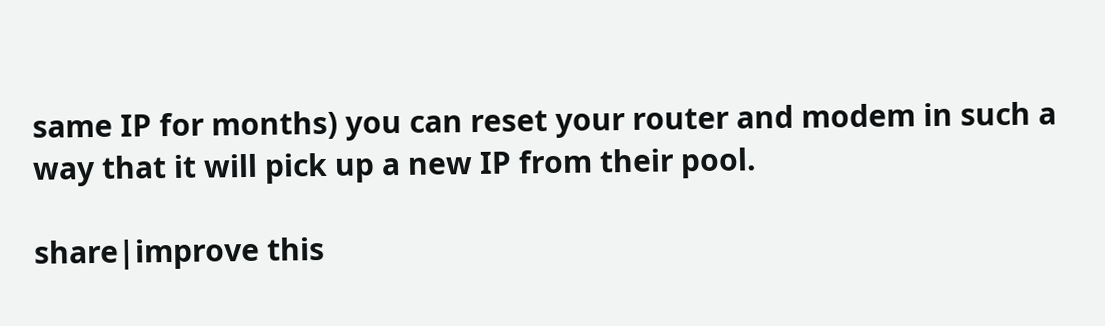same IP for months) you can reset your router and modem in such a way that it will pick up a new IP from their pool.

share|improve this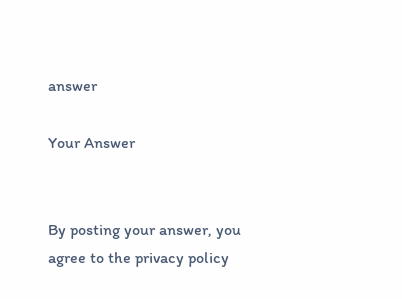answer

Your Answer


By posting your answer, you agree to the privacy policy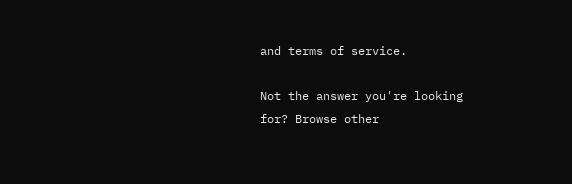and terms of service.

Not the answer you're looking for? Browse other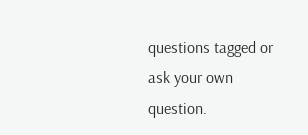questions tagged or ask your own question.